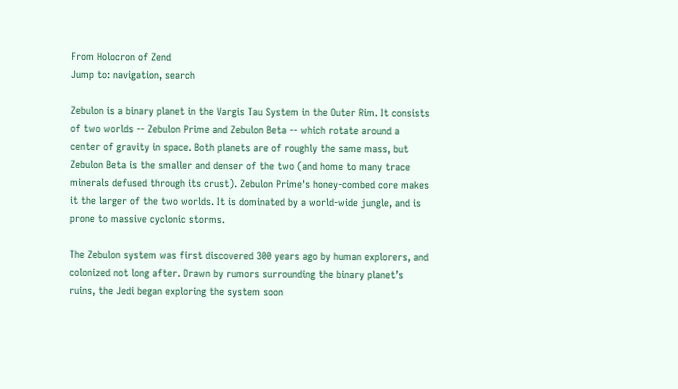From Holocron of Zend
Jump to: navigation, search

Zebulon is a binary planet in the Vargis Tau System in the Outer Rim. It consists of two worlds -- Zebulon Prime and Zebulon Beta -- which rotate around a center of gravity in space. Both planets are of roughly the same mass, but Zebulon Beta is the smaller and denser of the two (and home to many trace minerals defused through its crust). Zebulon Prime's honey-combed core makes it the larger of the two worlds. It is dominated by a world-wide jungle, and is prone to massive cyclonic storms.

The Zebulon system was first discovered 300 years ago by human explorers, and colonized not long after. Drawn by rumors surrounding the binary planet’s ruins, the Jedi began exploring the system soon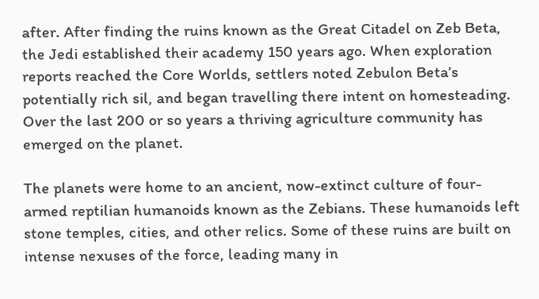after. After finding the ruins known as the Great Citadel on Zeb Beta, the Jedi established their academy 150 years ago. When exploration reports reached the Core Worlds, settlers noted Zebulon Beta’s potentially rich sil, and began travelling there intent on homesteading. Over the last 200 or so years a thriving agriculture community has emerged on the planet.

The planets were home to an ancient, now-extinct culture of four-armed reptilian humanoids known as the Zebians. These humanoids left stone temples, cities, and other relics. Some of these ruins are built on intense nexuses of the force, leading many in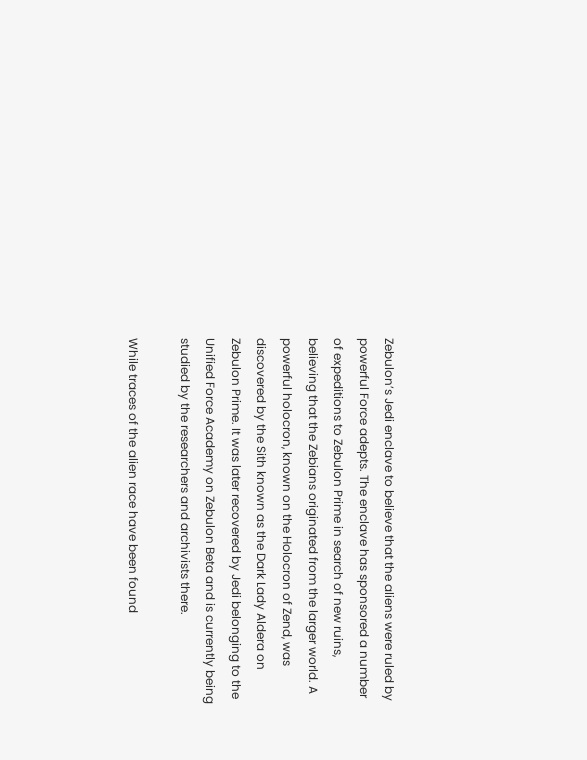Zebulon’s Jedi enclave to believe that the aliens were ruled by powerful Force adepts. The enclave has sponsored a number of expeditions to Zebulon Prime in search of new ruins, believing that the Zebians originated from the larger world. A powerful holocron, known on the Holocron of Zend, was discovered by the Sith known as the Dark Lady Aldera on Zebulon Prime. It was later recovered by Jedi belonging to the Unified Force Academy on Zebulon Beta and is currently being studied by the researchers and archivists there.

While traces of the alien race have been found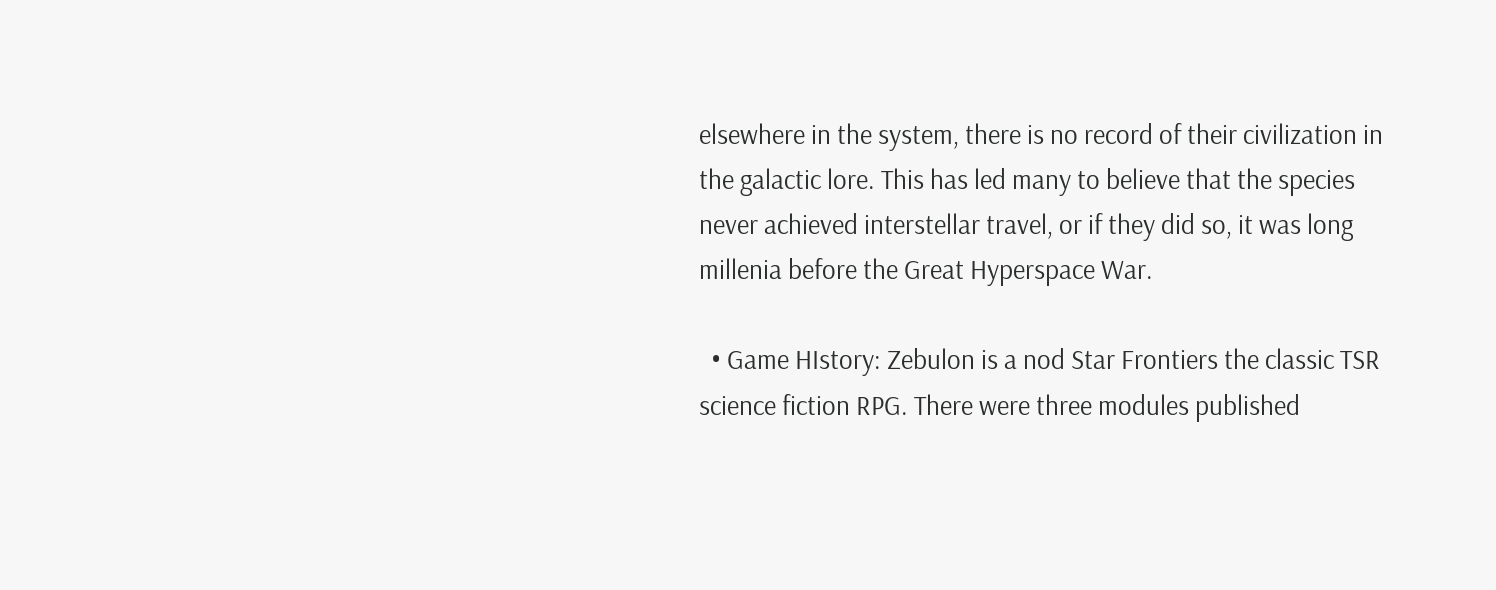elsewhere in the system, there is no record of their civilization in the galactic lore. This has led many to believe that the species never achieved interstellar travel, or if they did so, it was long millenia before the Great Hyperspace War.

  • Game HIstory: Zebulon is a nod Star Frontiers the classic TSR science fiction RPG. There were three modules published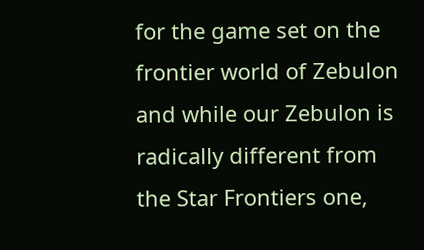for the game set on the frontier world of Zebulon and while our Zebulon is radically different from the Star Frontiers one,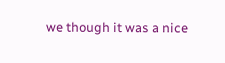we though it was a nice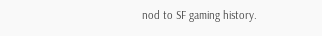nod to SF gaming history.